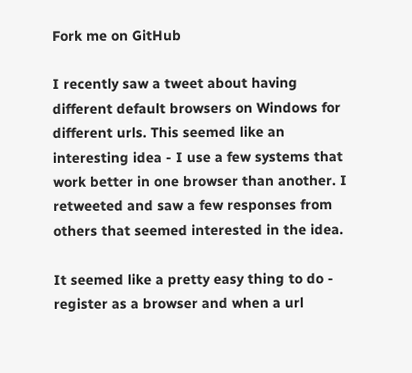Fork me on GitHub

I recently saw a tweet about having different default browsers on Windows for different urls. This seemed like an interesting idea - I use a few systems that work better in one browser than another. I retweeted and saw a few responses from others that seemed interested in the idea.

It seemed like a pretty easy thing to do - register as a browser and when a url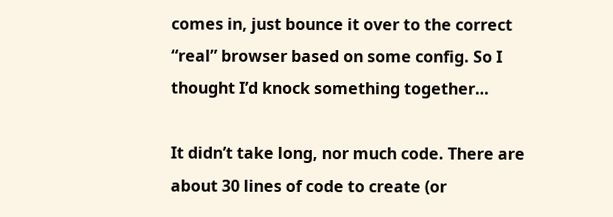comes in, just bounce it over to the correct “real” browser based on some config. So I thought I’d knock something together…

It didn’t take long, nor much code. There are about 30 lines of code to create (or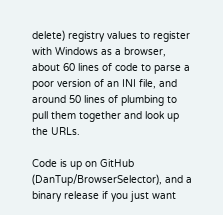delete) registry values to register with Windows as a browser, about 60 lines of code to parse a poor version of an INI file, and around 50 lines of plumbing to pull them together and look up the URLs.

Code is up on GitHub (DanTup/BrowserSelector), and a binary release if you just want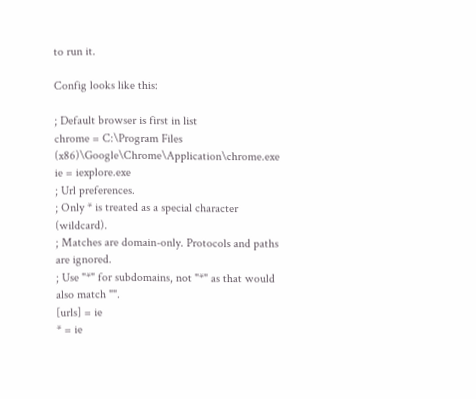to run it.

Config looks like this:

; Default browser is first in list
chrome = C:\Program Files (x86)\Google\Chrome\Application\chrome.exe
ie = iexplore.exe
; Url preferences.
; Only * is treated as a special character (wildcard).
; Matches are domain-only. Protocols and paths are ignored.
; Use "*" for subdomains, not "*" as that would also match "".
[urls] = ie
* = ie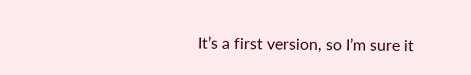It’s a first version, so I’m sure it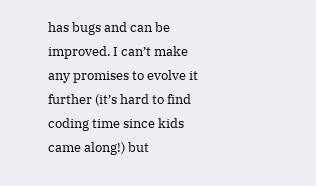has bugs and can be improved. I can’t make any promises to evolve it further (it’s hard to find coding time since kids came along!) but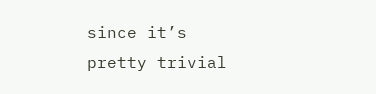since it’s pretty trivial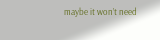maybe it won’t need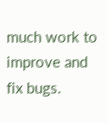much work to improve and fix bugs.